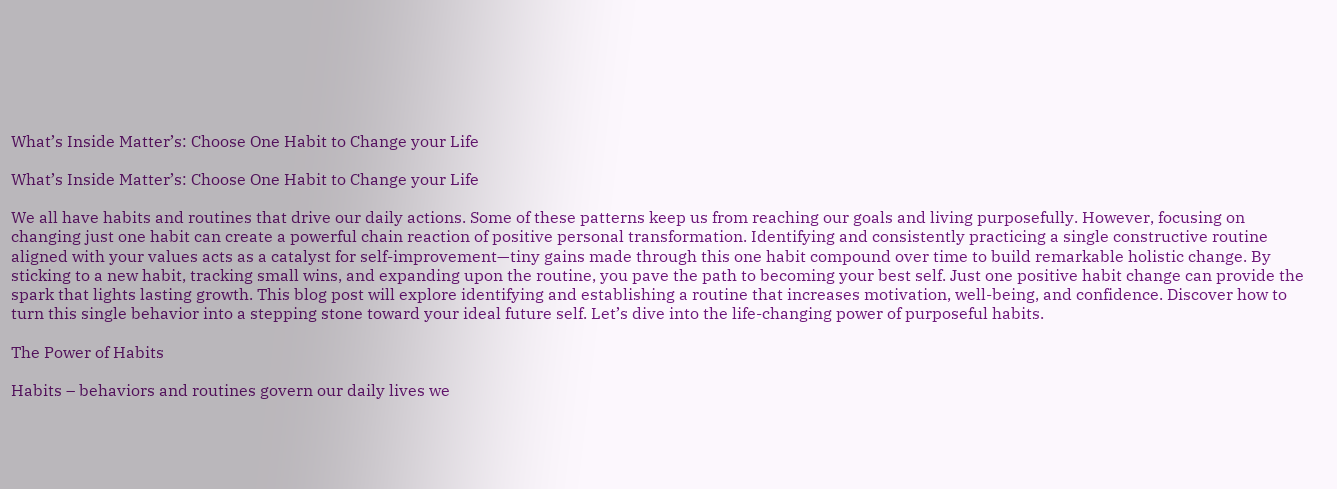What’s Inside Matter’s: Choose One Habit to Change your Life

What’s Inside Matter’s: Choose One Habit to Change your Life

We all have habits and routines that drive our daily actions. Some of these patterns keep us from reaching our goals and living purposefully. However, focusing on changing just one habit can create a powerful chain reaction of positive personal transformation. Identifying and consistently practicing a single constructive routine aligned with your values acts as a catalyst for self-improvement—tiny gains made through this one habit compound over time to build remarkable holistic change. By sticking to a new habit, tracking small wins, and expanding upon the routine, you pave the path to becoming your best self. Just one positive habit change can provide the spark that lights lasting growth. This blog post will explore identifying and establishing a routine that increases motivation, well-being, and confidence. Discover how to turn this single behavior into a stepping stone toward your ideal future self. Let’s dive into the life-changing power of purposeful habits.

The Power of Habits

Habits – behaviors and routines govern our daily lives we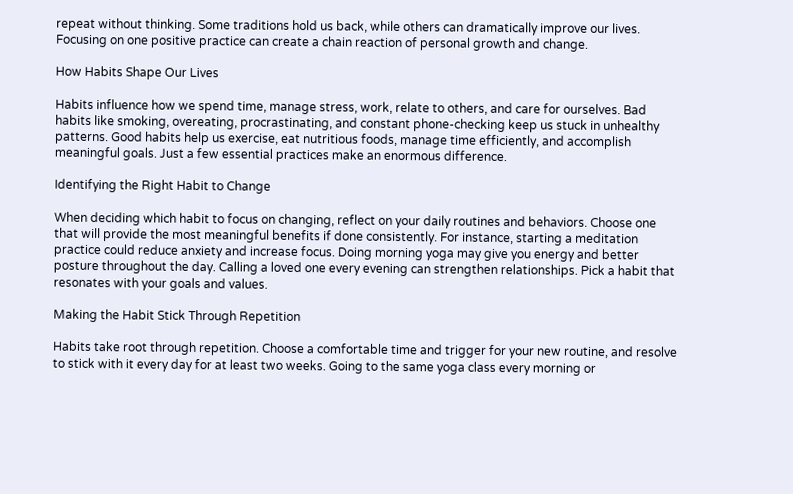repeat without thinking. Some traditions hold us back, while others can dramatically improve our lives. Focusing on one positive practice can create a chain reaction of personal growth and change.

How Habits Shape Our Lives

Habits influence how we spend time, manage stress, work, relate to others, and care for ourselves. Bad habits like smoking, overeating, procrastinating, and constant phone-checking keep us stuck in unhealthy patterns. Good habits help us exercise, eat nutritious foods, manage time efficiently, and accomplish meaningful goals. Just a few essential practices make an enormous difference.

Identifying the Right Habit to Change

When deciding which habit to focus on changing, reflect on your daily routines and behaviors. Choose one that will provide the most meaningful benefits if done consistently. For instance, starting a meditation practice could reduce anxiety and increase focus. Doing morning yoga may give you energy and better posture throughout the day. Calling a loved one every evening can strengthen relationships. Pick a habit that resonates with your goals and values.

Making the Habit Stick Through Repetition

Habits take root through repetition. Choose a comfortable time and trigger for your new routine, and resolve to stick with it every day for at least two weeks. Going to the same yoga class every morning or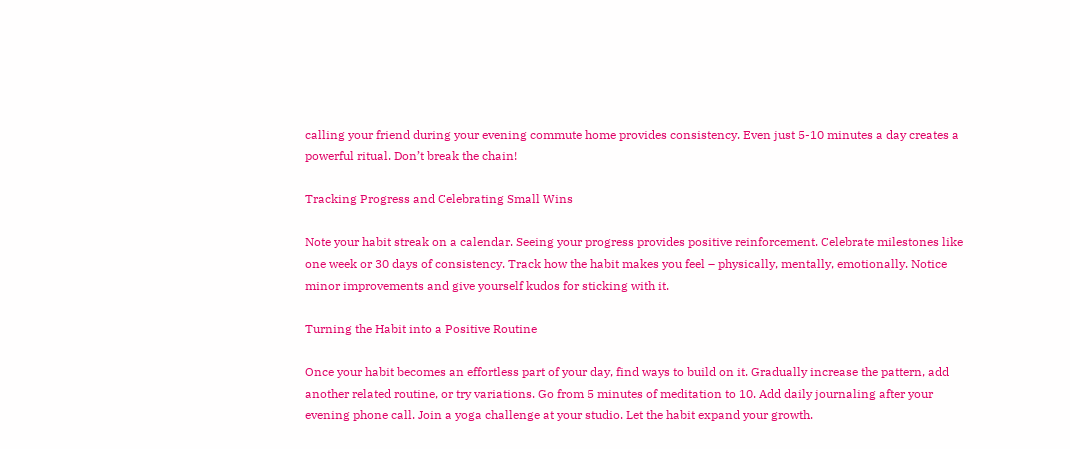calling your friend during your evening commute home provides consistency. Even just 5-10 minutes a day creates a powerful ritual. Don’t break the chain!

Tracking Progress and Celebrating Small Wins

Note your habit streak on a calendar. Seeing your progress provides positive reinforcement. Celebrate milestones like one week or 30 days of consistency. Track how the habit makes you feel – physically, mentally, emotionally. Notice minor improvements and give yourself kudos for sticking with it.

Turning the Habit into a Positive Routine

Once your habit becomes an effortless part of your day, find ways to build on it. Gradually increase the pattern, add another related routine, or try variations. Go from 5 minutes of meditation to 10. Add daily journaling after your evening phone call. Join a yoga challenge at your studio. Let the habit expand your growth.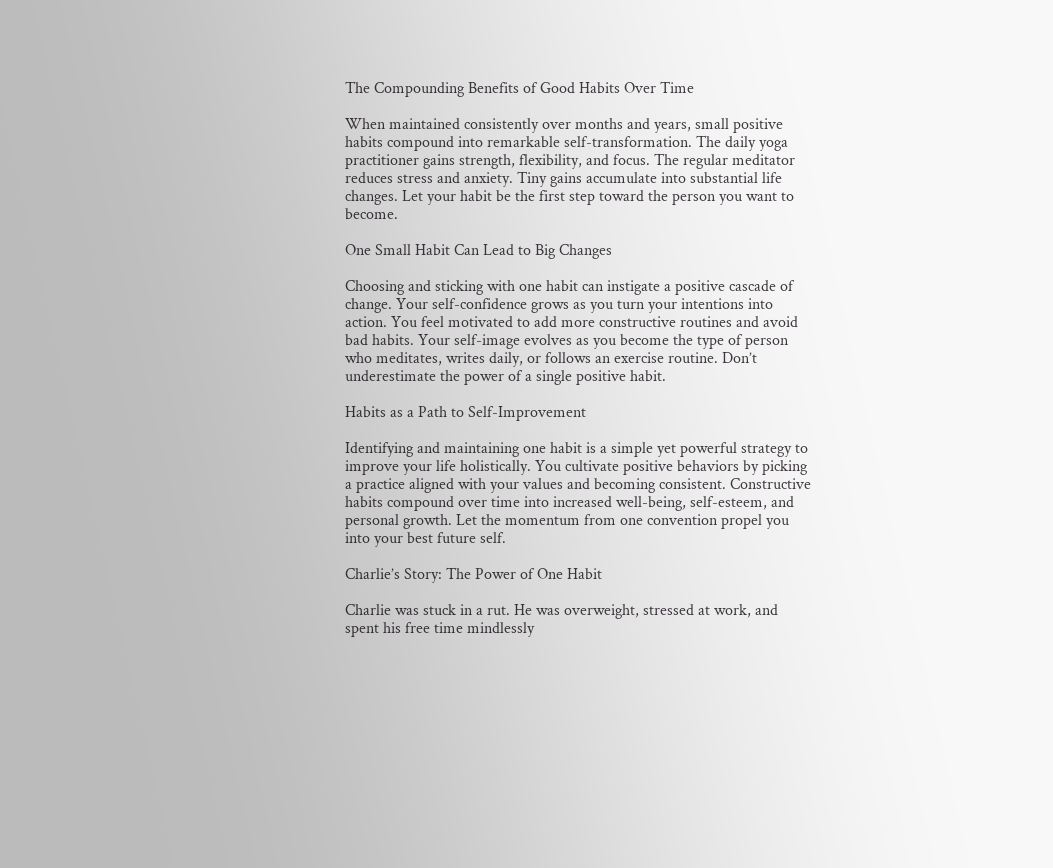The Compounding Benefits of Good Habits Over Time

When maintained consistently over months and years, small positive habits compound into remarkable self-transformation. The daily yoga practitioner gains strength, flexibility, and focus. The regular meditator reduces stress and anxiety. Tiny gains accumulate into substantial life changes. Let your habit be the first step toward the person you want to become.

One Small Habit Can Lead to Big Changes

Choosing and sticking with one habit can instigate a positive cascade of change. Your self-confidence grows as you turn your intentions into action. You feel motivated to add more constructive routines and avoid bad habits. Your self-image evolves as you become the type of person who meditates, writes daily, or follows an exercise routine. Don’t underestimate the power of a single positive habit.

Habits as a Path to Self-Improvement

Identifying and maintaining one habit is a simple yet powerful strategy to improve your life holistically. You cultivate positive behaviors by picking a practice aligned with your values and becoming consistent. Constructive habits compound over time into increased well-being, self-esteem, and personal growth. Let the momentum from one convention propel you into your best future self.

Charlie’s Story: The Power of One Habit

Charlie was stuck in a rut. He was overweight, stressed at work, and spent his free time mindlessly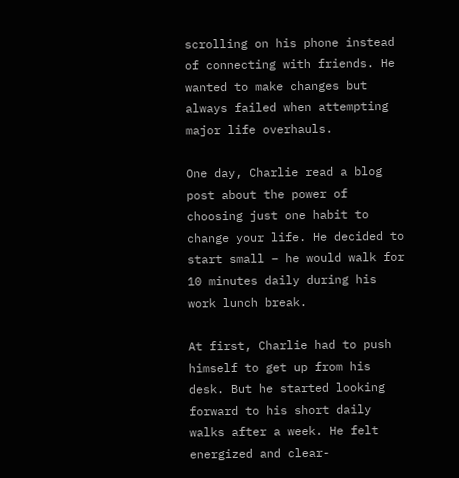scrolling on his phone instead of connecting with friends. He wanted to make changes but always failed when attempting major life overhauls.

One day, Charlie read a blog post about the power of choosing just one habit to change your life. He decided to start small – he would walk for 10 minutes daily during his work lunch break.

At first, Charlie had to push himself to get up from his desk. But he started looking forward to his short daily walks after a week. He felt energized and clear-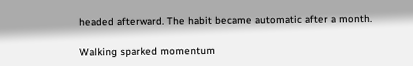headed afterward. The habit became automatic after a month.

Walking sparked momentum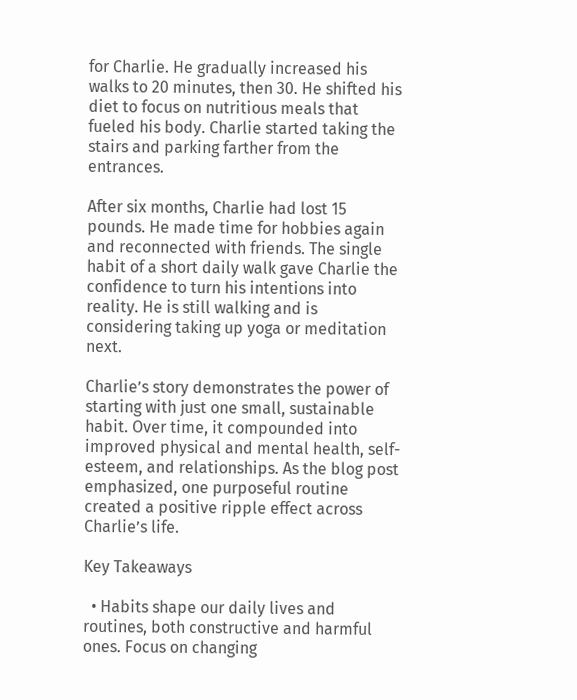for Charlie. He gradually increased his walks to 20 minutes, then 30. He shifted his diet to focus on nutritious meals that fueled his body. Charlie started taking the stairs and parking farther from the entrances.

After six months, Charlie had lost 15 pounds. He made time for hobbies again and reconnected with friends. The single habit of a short daily walk gave Charlie the confidence to turn his intentions into reality. He is still walking and is considering taking up yoga or meditation next.

Charlie’s story demonstrates the power of starting with just one small, sustainable habit. Over time, it compounded into improved physical and mental health, self-esteem, and relationships. As the blog post emphasized, one purposeful routine created a positive ripple effect across Charlie’s life.

Key Takeaways

  • Habits shape our daily lives and routines, both constructive and harmful ones. Focus on changing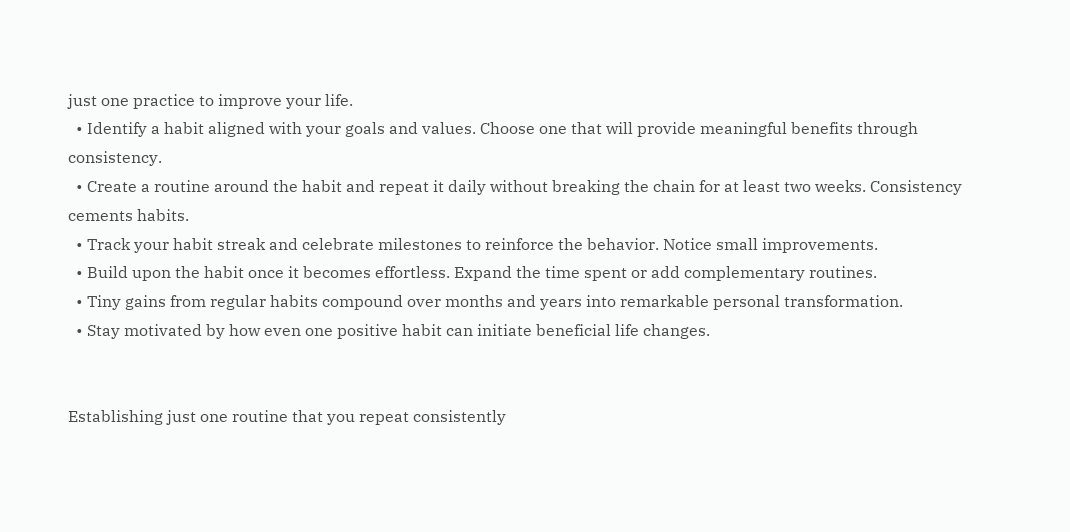just one practice to improve your life.
  • Identify a habit aligned with your goals and values. Choose one that will provide meaningful benefits through consistency.
  • Create a routine around the habit and repeat it daily without breaking the chain for at least two weeks. Consistency cements habits.
  • Track your habit streak and celebrate milestones to reinforce the behavior. Notice small improvements.
  • Build upon the habit once it becomes effortless. Expand the time spent or add complementary routines.
  • Tiny gains from regular habits compound over months and years into remarkable personal transformation.
  • Stay motivated by how even one positive habit can initiate beneficial life changes.


Establishing just one routine that you repeat consistently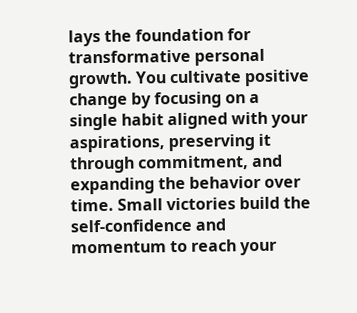lays the foundation for transformative personal growth. You cultivate positive change by focusing on a single habit aligned with your aspirations, preserving it through commitment, and expanding the behavior over time. Small victories build the self-confidence and momentum to reach your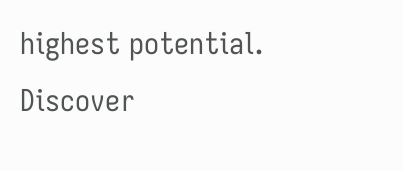highest potential. Discover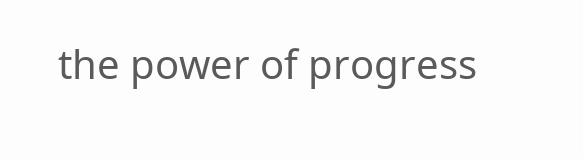the power of progress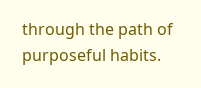through the path of purposeful habits.